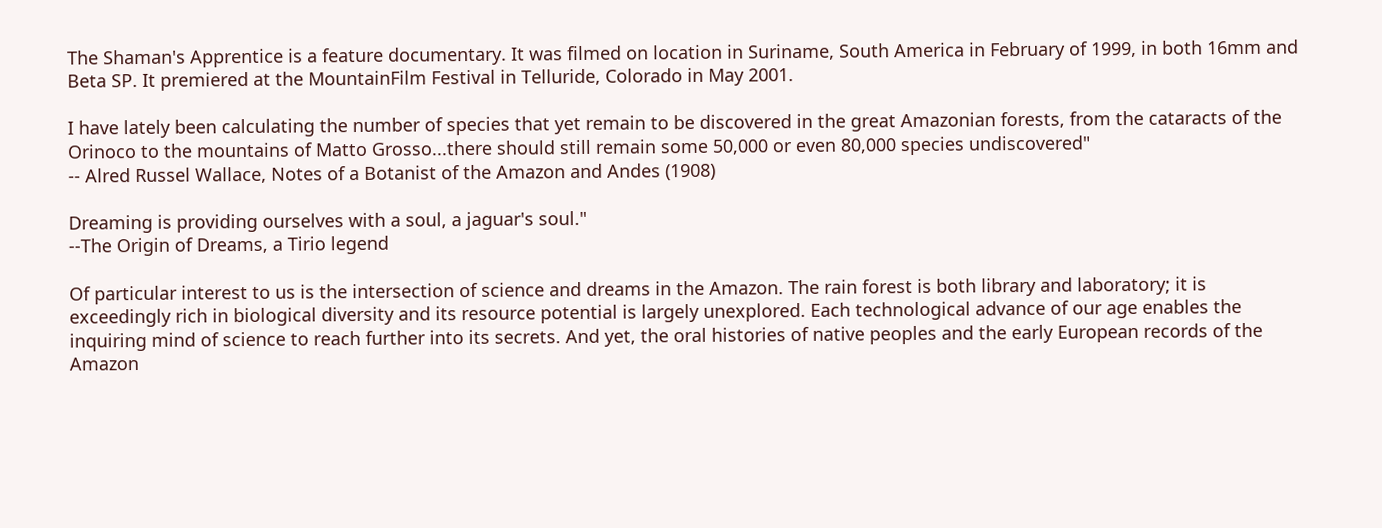The Shaman's Apprentice is a feature documentary. It was filmed on location in Suriname, South America in February of 1999, in both 16mm and Beta SP. It premiered at the MountainFilm Festival in Telluride, Colorado in May 2001.

I have lately been calculating the number of species that yet remain to be discovered in the great Amazonian forests, from the cataracts of the Orinoco to the mountains of Matto Grosso...there should still remain some 50,000 or even 80,000 species undiscovered"
-- Alred Russel Wallace, Notes of a Botanist of the Amazon and Andes (1908)

Dreaming is providing ourselves with a soul, a jaguar's soul."
--The Origin of Dreams, a Tirio legend

Of particular interest to us is the intersection of science and dreams in the Amazon. The rain forest is both library and laboratory; it is exceedingly rich in biological diversity and its resource potential is largely unexplored. Each technological advance of our age enables the inquiring mind of science to reach further into its secrets. And yet, the oral histories of native peoples and the early European records of the Amazon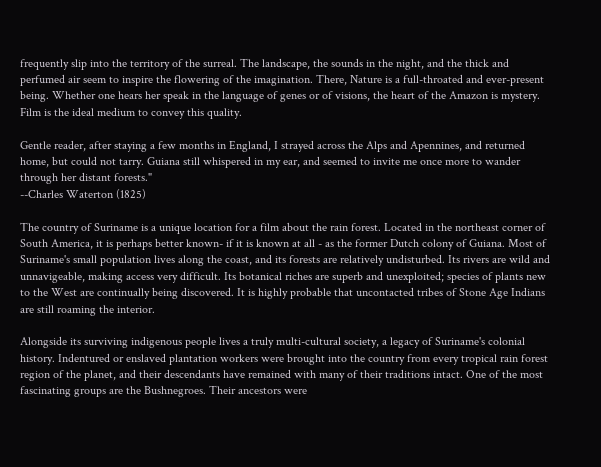frequently slip into the territory of the surreal. The landscape, the sounds in the night, and the thick and perfumed air seem to inspire the flowering of the imagination. There, Nature is a full-throated and ever-present being. Whether one hears her speak in the language of genes or of visions, the heart of the Amazon is mystery. Film is the ideal medium to convey this quality.

Gentle reader, after staying a few months in England, I strayed across the Alps and Apennines, and returned home, but could not tarry. Guiana still whispered in my ear, and seemed to invite me once more to wander through her distant forests."
--Charles Waterton (1825)

The country of Suriname is a unique location for a film about the rain forest. Located in the northeast corner of South America, it is perhaps better known- if it is known at all - as the former Dutch colony of Guiana. Most of Suriname's small population lives along the coast, and its forests are relatively undisturbed. Its rivers are wild and unnavigeable, making access very difficult. Its botanical riches are superb and unexploited; species of plants new to the West are continually being discovered. It is highly probable that uncontacted tribes of Stone Age Indians are still roaming the interior.

Alongside its surviving indigenous people lives a truly multi-cultural society, a legacy of Suriname's colonial history. Indentured or enslaved plantation workers were brought into the country from every tropical rain forest region of the planet, and their descendants have remained with many of their traditions intact. One of the most fascinating groups are the Bushnegroes. Their ancestors were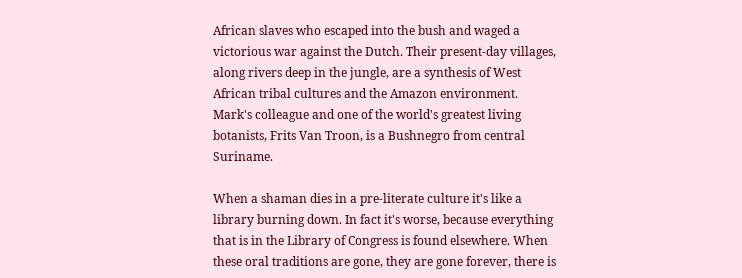African slaves who escaped into the bush and waged a victorious war against the Dutch. Their present-day villages, along rivers deep in the jungle, are a synthesis of West African tribal cultures and the Amazon environment. Mark's colleague and one of the world's greatest living botanists, Frits Van Troon, is a Bushnegro from central Suriname.

When a shaman dies in a pre-literate culture it's like a library burning down. In fact it's worse, because everything that is in the Library of Congress is found elsewhere. When these oral traditions are gone, they are gone forever, there is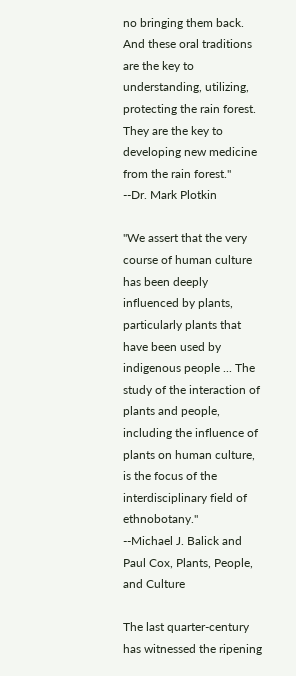no bringing them back. And these oral traditions are the key to understanding, utilizing, protecting the rain forest. They are the key to developing new medicine from the rain forest."
--Dr. Mark Plotkin

"We assert that the very course of human culture has been deeply influenced by plants, particularly plants that have been used by indigenous people ... The study of the interaction of plants and people, including the influence of plants on human culture, is the focus of the interdisciplinary field of ethnobotany."
--Michael J. Balick and Paul Cox, Plants, People, and Culture

The last quarter-century has witnessed the ripening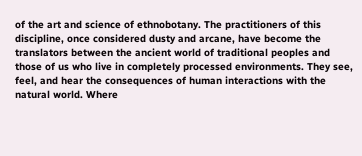of the art and science of ethnobotany. The practitioners of this discipline, once considered dusty and arcane, have become the translators between the ancient world of traditional peoples and those of us who live in completely processed environments. They see, feel, and hear the consequences of human interactions with the natural world. Where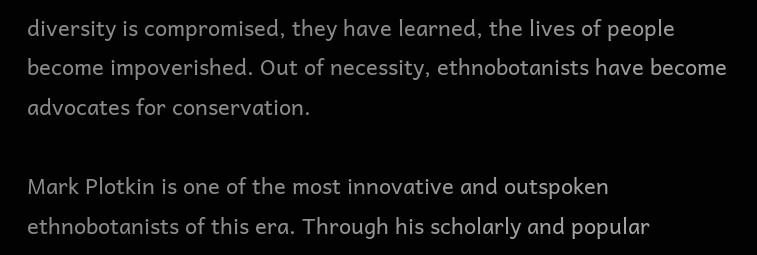diversity is compromised, they have learned, the lives of people become impoverished. Out of necessity, ethnobotanists have become advocates for conservation.

Mark Plotkin is one of the most innovative and outspoken ethnobotanists of this era. Through his scholarly and popular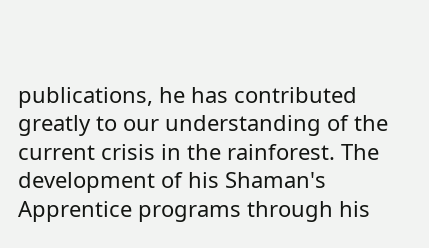publications, he has contributed greatly to our understanding of the current crisis in the rainforest. The development of his Shaman's Apprentice programs through his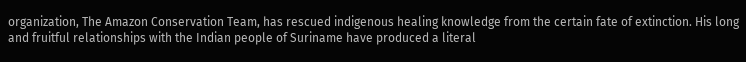organization, The Amazon Conservation Team, has rescued indigenous healing knowledge from the certain fate of extinction. His long and fruitful relationships with the Indian people of Suriname have produced a literal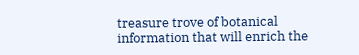treasure trove of botanical information that will enrich the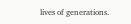lives of generations.